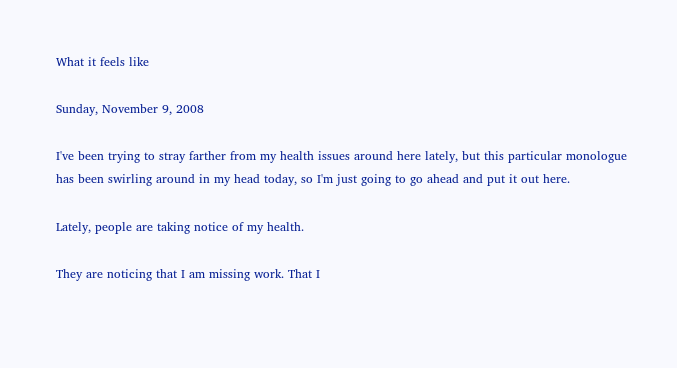What it feels like

Sunday, November 9, 2008

I've been trying to stray farther from my health issues around here lately, but this particular monologue has been swirling around in my head today, so I'm just going to go ahead and put it out here.

Lately, people are taking notice of my health.

They are noticing that I am missing work. That I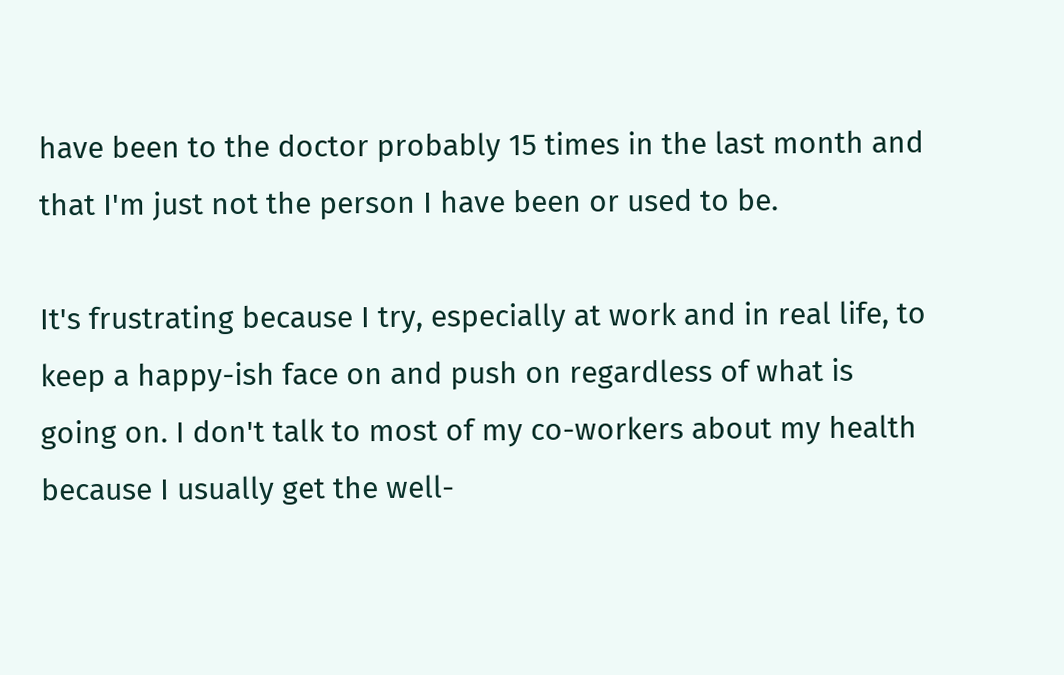have been to the doctor probably 15 times in the last month and that I'm just not the person I have been or used to be.

It's frustrating because I try, especially at work and in real life, to keep a happy-ish face on and push on regardless of what is going on. I don't talk to most of my co-workers about my health because I usually get the well-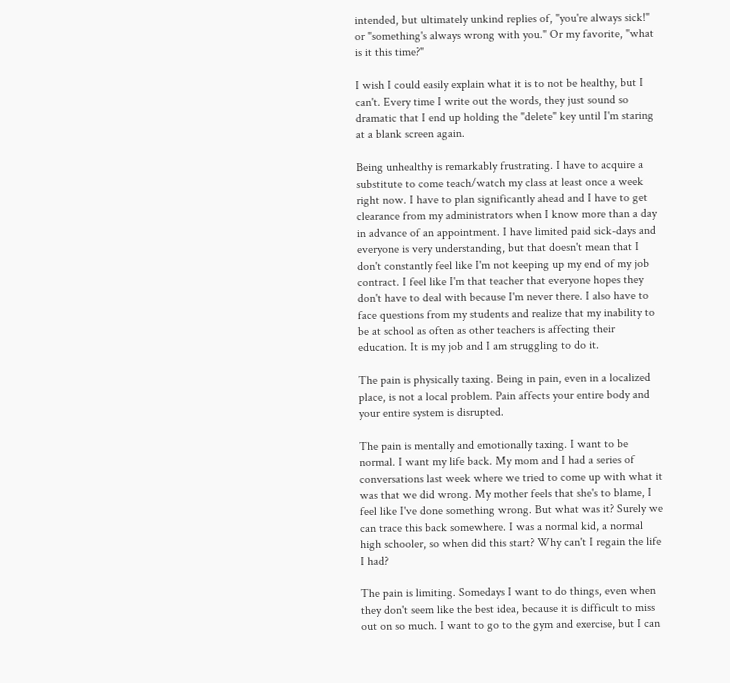intended, but ultimately unkind replies of, "you're always sick!" or "something's always wrong with you." Or my favorite, "what is it this time?"

I wish I could easily explain what it is to not be healthy, but I can't. Every time I write out the words, they just sound so dramatic that I end up holding the "delete" key until I'm staring at a blank screen again.

Being unhealthy is remarkably frustrating. I have to acquire a substitute to come teach/watch my class at least once a week right now. I have to plan significantly ahead and I have to get clearance from my administrators when I know more than a day in advance of an appointment. I have limited paid sick-days and everyone is very understanding, but that doesn't mean that I don't constantly feel like I'm not keeping up my end of my job contract. I feel like I'm that teacher that everyone hopes they don't have to deal with because I'm never there. I also have to face questions from my students and realize that my inability to be at school as often as other teachers is affecting their education. It is my job and I am struggling to do it.

The pain is physically taxing. Being in pain, even in a localized place, is not a local problem. Pain affects your entire body and your entire system is disrupted.

The pain is mentally and emotionally taxing. I want to be normal. I want my life back. My mom and I had a series of conversations last week where we tried to come up with what it was that we did wrong. My mother feels that she's to blame, I feel like I've done something wrong. But what was it? Surely we can trace this back somewhere. I was a normal kid, a normal high schooler, so when did this start? Why can't I regain the life I had?

The pain is limiting. Somedays I want to do things, even when they don't seem like the best idea, because it is difficult to miss out on so much. I want to go to the gym and exercise, but I can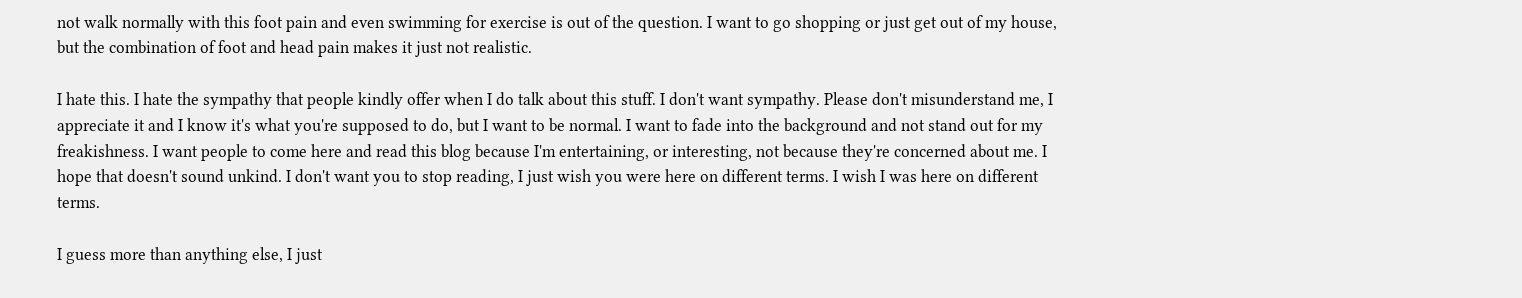not walk normally with this foot pain and even swimming for exercise is out of the question. I want to go shopping or just get out of my house, but the combination of foot and head pain makes it just not realistic.

I hate this. I hate the sympathy that people kindly offer when I do talk about this stuff. I don't want sympathy. Please don't misunderstand me, I appreciate it and I know it's what you're supposed to do, but I want to be normal. I want to fade into the background and not stand out for my freakishness. I want people to come here and read this blog because I'm entertaining, or interesting, not because they're concerned about me. I hope that doesn't sound unkind. I don't want you to stop reading, I just wish you were here on different terms. I wish I was here on different terms.

I guess more than anything else, I just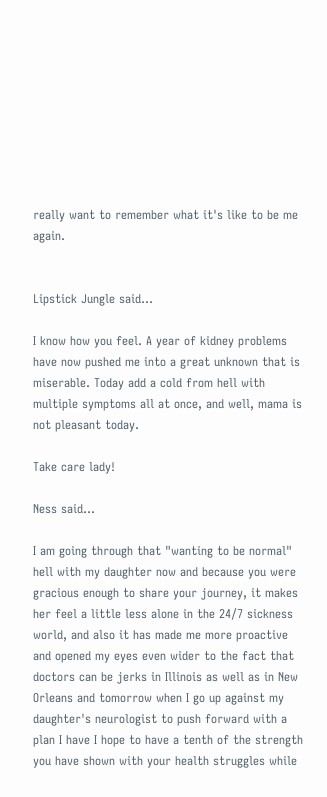really want to remember what it's like to be me again.


Lipstick Jungle said...

I know how you feel. A year of kidney problems have now pushed me into a great unknown that is miserable. Today add a cold from hell with multiple symptoms all at once, and well, mama is not pleasant today.

Take care lady!

Ness said...

I am going through that "wanting to be normal" hell with my daughter now and because you were gracious enough to share your journey, it makes her feel a little less alone in the 24/7 sickness world, and also it has made me more proactive and opened my eyes even wider to the fact that doctors can be jerks in Illinois as well as in New Orleans and tomorrow when I go up against my daughter's neurologist to push forward with a plan I have I hope to have a tenth of the strength you have shown with your health struggles while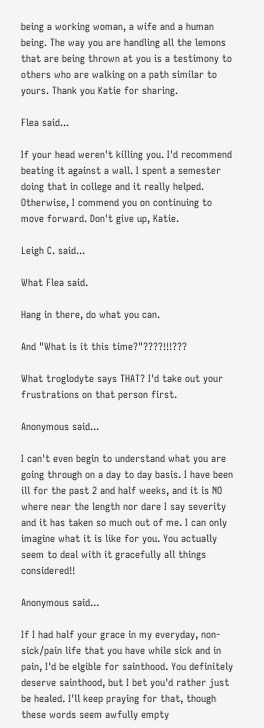being a working woman, a wife and a human being. The way you are handling all the lemons that are being thrown at you is a testimony to others who are walking on a path similar to yours. Thank you Katie for sharing.

Flea said...

If your head weren't killing you. I'd recommend beating it against a wall. I spent a semester doing that in college and it really helped. Otherwise, I commend you on continuing to move forward. Don't give up, Katie.

Leigh C. said...

What Flea said.

Hang in there, do what you can.

And "What is it this time?"????!!!???

What troglodyte says THAT? I'd take out your frustrations on that person first.

Anonymous said...

I can't even begin to understand what you are going through on a day to day basis. I have been ill for the past 2 and half weeks, and it is NO where near the length nor dare I say severity and it has taken so much out of me. I can only imagine what it is like for you. You actually seem to deal with it gracefully all things considered!!

Anonymous said...

If I had half your grace in my everyday, non-sick/pain life that you have while sick and in pain, I'd be elgible for sainthood. You definitely deserve sainthood, but I bet you'd rather just be healed. I'll keep praying for that, though these words seem awfully empty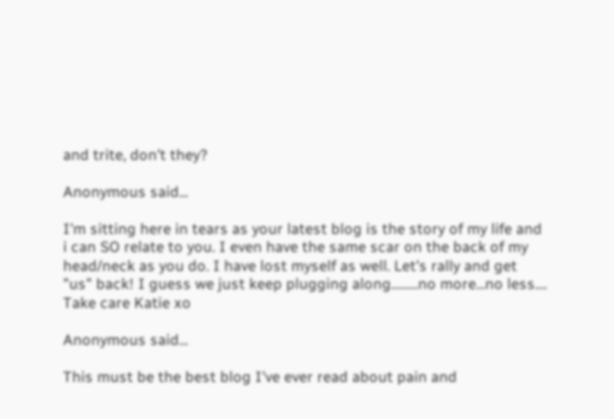and trite, don't they?

Anonymous said...

I'm sitting here in tears as your latest blog is the story of my life and i can SO relate to you. I even have the same scar on the back of my head/neck as you do. I have lost myself as well. Let's rally and get "us" back! I guess we just keep plugging along.........no more...no less....
Take care Katie xo

Anonymous said...

This must be the best blog I've ever read about pain and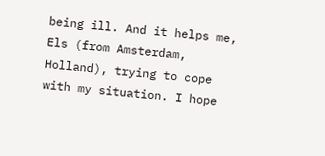being ill. And it helps me, Els (from Amsterdam, Holland), trying to cope with my situation. I hope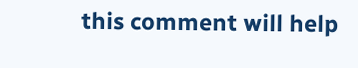this comment will help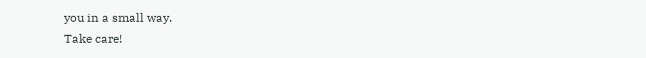you in a small way.
Take care!